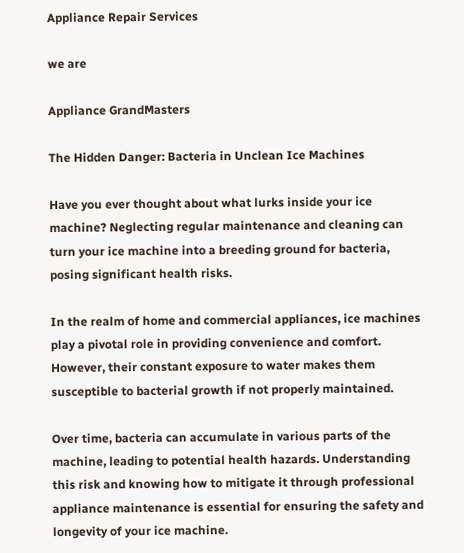Appliance Repair Services

we are

Appliance GrandMasters

The Hidden Danger: Bacteria in Unclean Ice Machines

Have you ever thought about what lurks inside your ice machine? Neglecting regular maintenance and cleaning can turn your ice machine into a breeding ground for bacteria, posing significant health risks.

In the realm of home and commercial appliances, ice machines play a pivotal role in providing convenience and comfort. However, their constant exposure to water makes them susceptible to bacterial growth if not properly maintained.

Over time, bacteria can accumulate in various parts of the machine, leading to potential health hazards. Understanding this risk and knowing how to mitigate it through professional appliance maintenance is essential for ensuring the safety and longevity of your ice machine.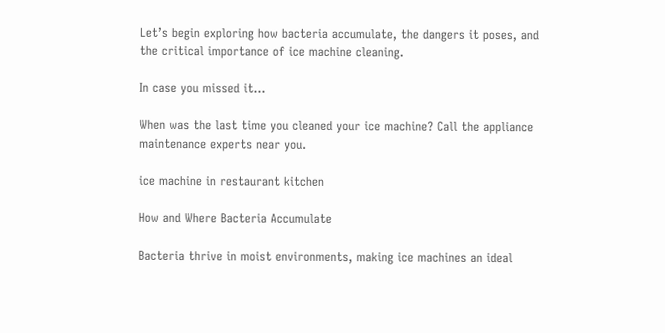Let’s begin exploring how bacteria accumulate, the dangers it poses, and the critical importance of ice machine cleaning.

In case you missed it...

When was the last time you cleaned your ice machine? Call the appliance maintenance experts near you.

ice machine in restaurant kitchen

How and Where Bacteria Accumulate

Bacteria thrive in moist environments, making ice machines an ideal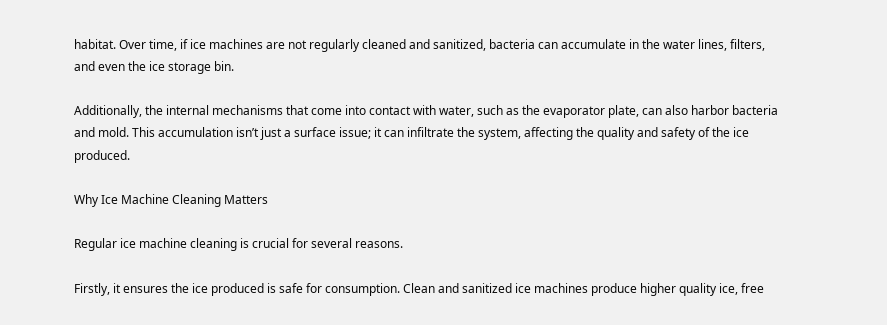habitat. Over time, if ice machines are not regularly cleaned and sanitized, bacteria can accumulate in the water lines, filters, and even the ice storage bin.

Additionally, the internal mechanisms that come into contact with water, such as the evaporator plate, can also harbor bacteria and mold. This accumulation isn’t just a surface issue; it can infiltrate the system, affecting the quality and safety of the ice produced.

Why Ice Machine Cleaning Matters

Regular ice machine cleaning is crucial for several reasons.

Firstly, it ensures the ice produced is safe for consumption. Clean and sanitized ice machines produce higher quality ice, free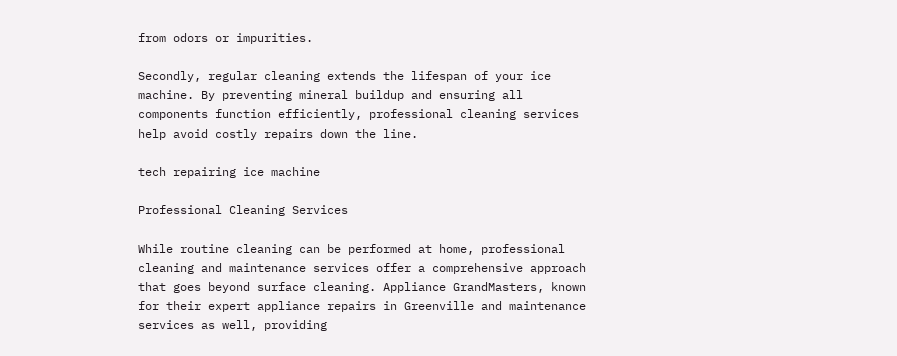from odors or impurities.

Secondly, regular cleaning extends the lifespan of your ice machine. By preventing mineral buildup and ensuring all components function efficiently, professional cleaning services help avoid costly repairs down the line.

tech repairing ice machine

Professional Cleaning Services

While routine cleaning can be performed at home, professional cleaning and maintenance services offer a comprehensive approach that goes beyond surface cleaning. Appliance GrandMasters, known for their expert appliance repairs in Greenville and maintenance services as well, providing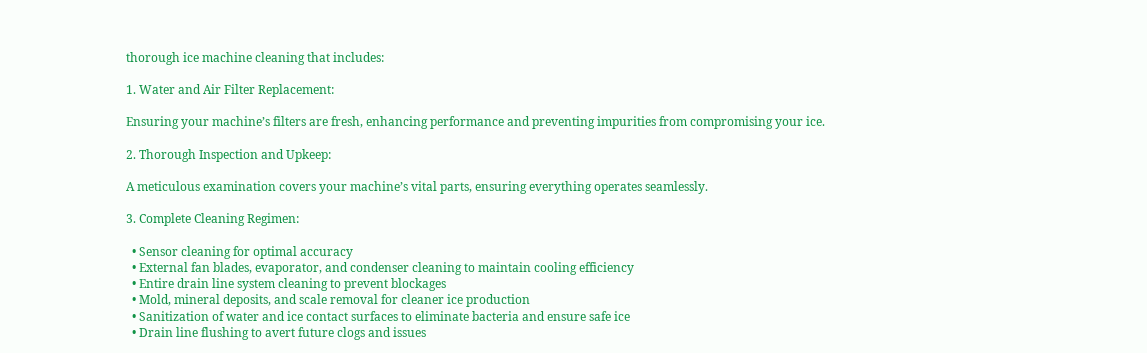thorough ice machine cleaning that includes:

1. Water and Air Filter Replacement:

Ensuring your machine’s filters are fresh, enhancing performance and preventing impurities from compromising your ice.

2. Thorough Inspection and Upkeep:

A meticulous examination covers your machine’s vital parts, ensuring everything operates seamlessly.

3. Complete Cleaning Regimen:

  • Sensor cleaning for optimal accuracy
  • External fan blades, evaporator, and condenser cleaning to maintain cooling efficiency
  • Entire drain line system cleaning to prevent blockages
  • Mold, mineral deposits, and scale removal for cleaner ice production
  • Sanitization of water and ice contact surfaces to eliminate bacteria and ensure safe ice
  • Drain line flushing to avert future clogs and issues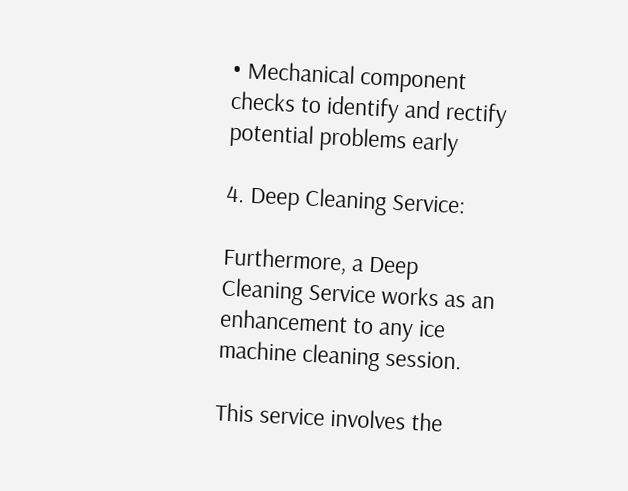• Mechanical component checks to identify and rectify potential problems early

4. Deep Cleaning Service:

Furthermore, a Deep Cleaning Service works as an enhancement to any ice machine cleaning session.

This service involves the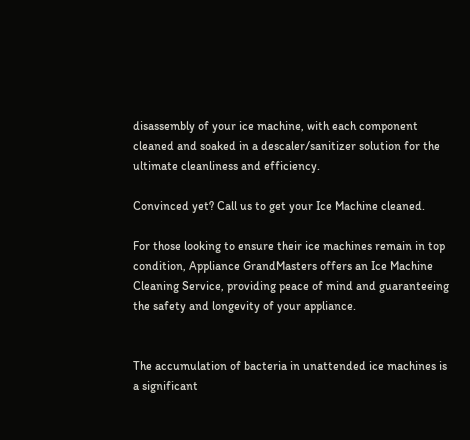disassembly of your ice machine, with each component cleaned and soaked in a descaler/sanitizer solution for the ultimate cleanliness and efficiency.

Convinced yet? Call us to get your Ice Machine cleaned.

For those looking to ensure their ice machines remain in top condition, Appliance GrandMasters offers an Ice Machine Cleaning Service, providing peace of mind and guaranteeing the safety and longevity of your appliance.


The accumulation of bacteria in unattended ice machines is a significant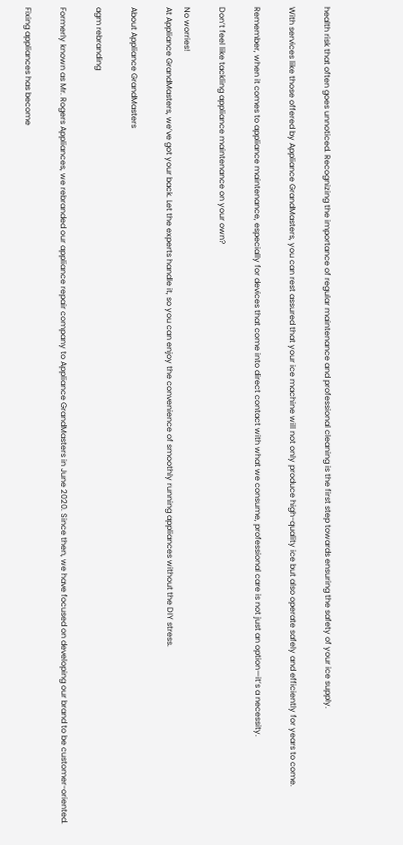health risk that often goes unnoticed. Recognizing the importance of regular maintenance and professional cleaning is the first step towards ensuring the safety of your ice supply.

With services like those offered by Appliance GrandMasters, you can rest assured that your ice machine will not only produce high-quality ice but also operate safely and efficiently for years to come.

Remember, when it comes to appliance maintenance, especially for devices that come into direct contact with what we consume, professional care is not just an option—it’s a necessity.

Don’t feel like tackling appliance maintenance on your own?

No worries!
At Appliance GrandMasters, we’ve got your back. Let the experts handle it, so you can enjoy the convenience of smoothly running appliances without the DIY stress.

About Appliance GrandMasters

agm rebranding

Formerly known as Mr. Rogers Appliances, we rebranded our appliance repair company to Appliance GrandMasters in June 2020. Since then, we have focused on developing our brand to be customer-oriented.

Fixing appliances has become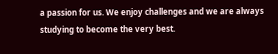a passion for us. We enjoy challenges and we are always studying to become the very best.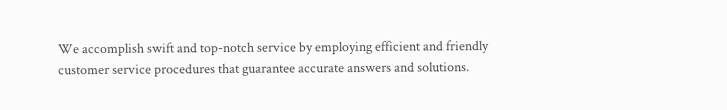We accomplish swift and top-notch service by employing efficient and friendly customer service procedures that guarantee accurate answers and solutions.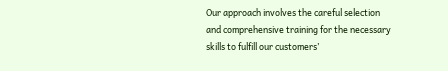Our approach involves the careful selection and comprehensive training for the necessary skills to fulfill our customers’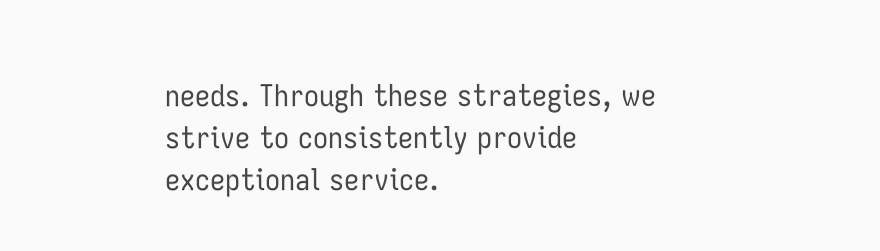needs. Through these strategies, we strive to consistently provide exceptional service.